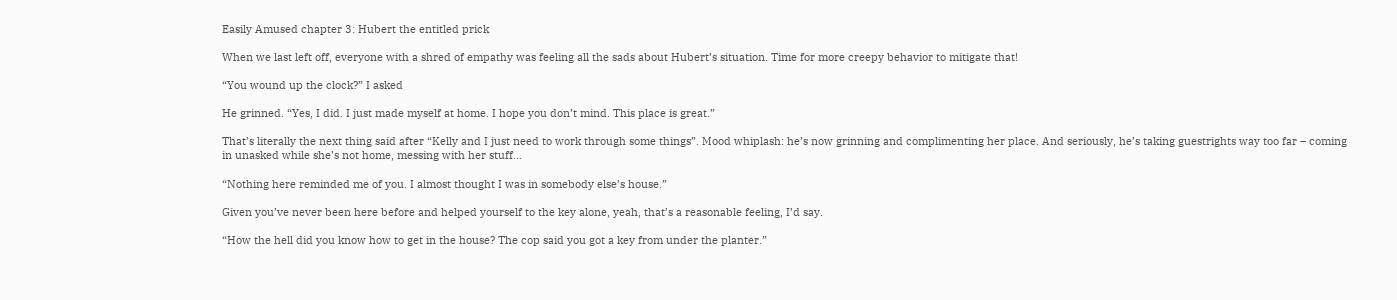Easily Amused chapter 3: Hubert the entitled prick

When we last left off, everyone with a shred of empathy was feeling all the sads about Hubert’s situation. Time for more creepy behavior to mitigate that!

“You wound up the clock?” I asked

He grinned. “Yes, I did. I just made myself at home. I hope you don’t mind. This place is great.”

That’s literally the next thing said after “Kelly and I just need to work through some things”. Mood whiplash: he’s now grinning and complimenting her place. And seriously, he’s taking guestrights way too far – coming in unasked while she’s not home, messing with her stuff…

“Nothing here reminded me of you. I almost thought I was in somebody else’s house.”

Given you’ve never been here before and helped yourself to the key alone, yeah, that’s a reasonable feeling, I’d say.

“How the hell did you know how to get in the house? The cop said you got a key from under the planter.”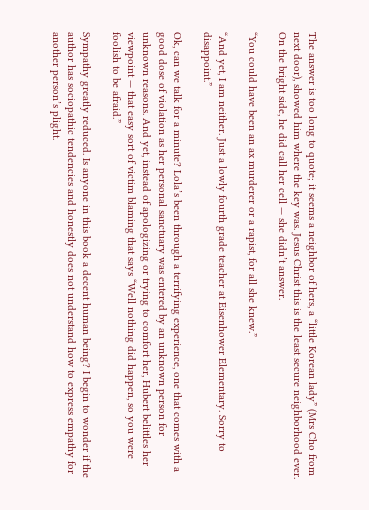The answer is too long to quote; it seems a neighbor of hers, a “little Korean lady” (Mrs Cho from next door), showed him where the key was. Jesus Christ this is the least secure neighborhood ever. On the bright side, he did call her cell — she didn’t answer.

“You could have been an ax murderer or a rapist, for all she knew.”

“And yet, I am neither. Just a lowly fourth grade teacher at Eisenhower Elementary. Sorry to disappoint.”

Ok, can we talk for a minute? Lola’s been through a terrifying experience, one that comes with a good dose of violation as her personal sanctuary was entered by an unknown person for unknown reasons. And yet, instead of apologizing or trying to comfort her, Hubert belittles her viewpoint — that easy sort of victim blaming that says “Well nothing did happen, so you were foolish to be afraid.”

Sympathy greatly reduced. Is anyone in this book a decent human being? I begin to wonder if the author has sociopathic tendencies and honestly does not understand how to express empathy for another person’s plight.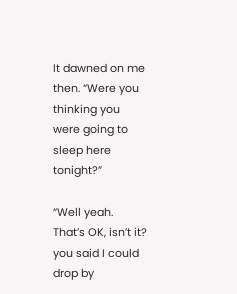It dawned on me then. “Were you thinking you were going to sleep here tonight?”

“Well yeah. That’s OK, isn’t it? you said I could drop by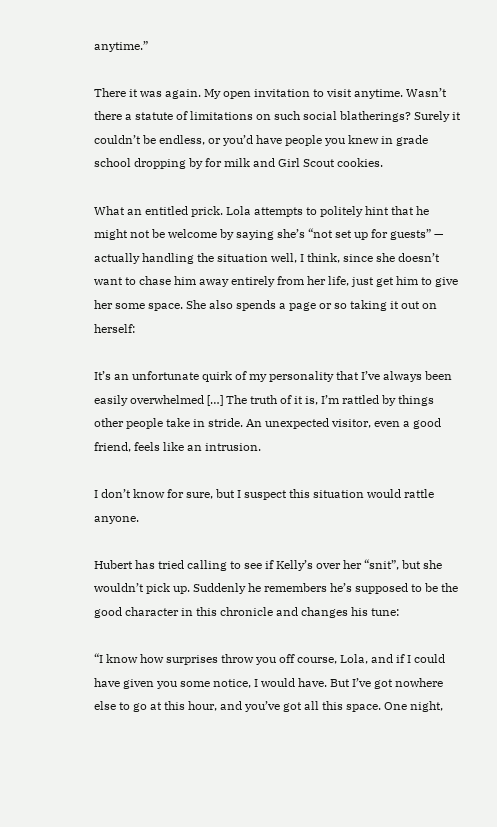anytime.”

There it was again. My open invitation to visit anytime. Wasn’t there a statute of limitations on such social blatherings? Surely it couldn’t be endless, or you’d have people you knew in grade school dropping by for milk and Girl Scout cookies.

What an entitled prick. Lola attempts to politely hint that he might not be welcome by saying she’s “not set up for guests” — actually handling the situation well, I think, since she doesn’t want to chase him away entirely from her life, just get him to give her some space. She also spends a page or so taking it out on herself:

It’s an unfortunate quirk of my personality that I’ve always been easily overwhelmed […] The truth of it is, I’m rattled by things other people take in stride. An unexpected visitor, even a good friend, feels like an intrusion.

I don’t know for sure, but I suspect this situation would rattle anyone.

Hubert has tried calling to see if Kelly’s over her “snit”, but she wouldn’t pick up. Suddenly he remembers he’s supposed to be the good character in this chronicle and changes his tune:

“I know how surprises throw you off course, Lola, and if I could have given you some notice, I would have. But I’ve got nowhere else to go at this hour, and you’ve got all this space. One night,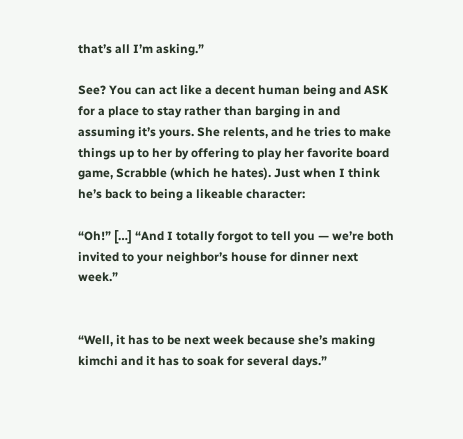that’s all I’m asking.”

See? You can act like a decent human being and ASK for a place to stay rather than barging in and assuming it’s yours. She relents, and he tries to make things up to her by offering to play her favorite board game, Scrabble (which he hates). Just when I think he’s back to being a likeable character:

“Oh!” […] “And I totally forgot to tell you — we’re both invited to your neighbor’s house for dinner next week.”


“Well, it has to be next week because she’s making kimchi and it has to soak for several days.”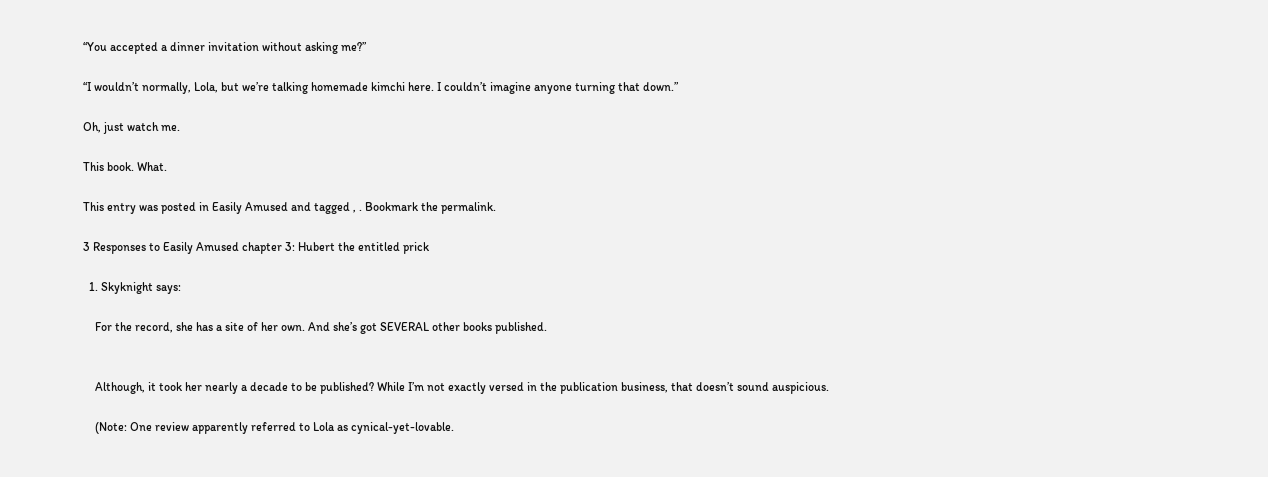“You accepted a dinner invitation without asking me?”

“I wouldn’t normally, Lola, but we’re talking homemade kimchi here. I couldn’t imagine anyone turning that down.”

Oh, just watch me.

This book. What.

This entry was posted in Easily Amused and tagged , . Bookmark the permalink.

3 Responses to Easily Amused chapter 3: Hubert the entitled prick

  1. Skyknight says:

    For the record, she has a site of her own. And she’s got SEVERAL other books published.


    Although, it took her nearly a decade to be published? While I’m not exactly versed in the publication business, that doesn’t sound auspicious.

    (Note: One review apparently referred to Lola as cynical-yet-lovable.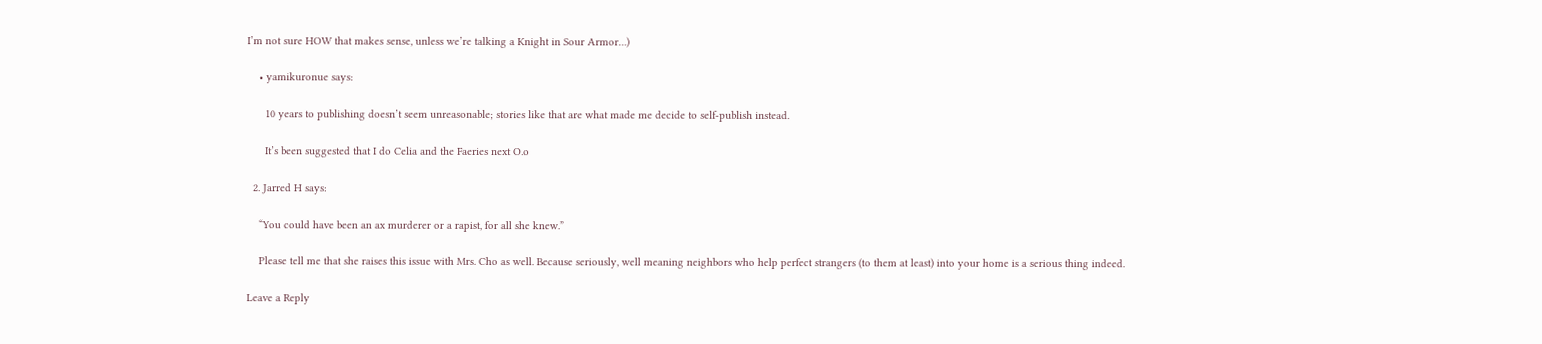I’m not sure HOW that makes sense, unless we’re talking a Knight in Sour Armor…)

    • yamikuronue says:

      10 years to publishing doesn’t seem unreasonable; stories like that are what made me decide to self-publish instead.

      It’s been suggested that I do Celia and the Faeries next O.o

  2. Jarred H says:

    “You could have been an ax murderer or a rapist, for all she knew.”

    Please tell me that she raises this issue with Mrs. Cho as well. Because seriously, well meaning neighbors who help perfect strangers (to them at least) into your home is a serious thing indeed.

Leave a Reply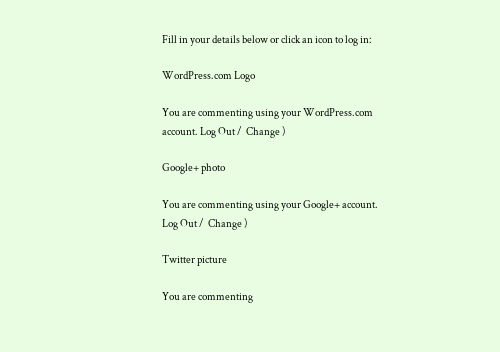Fill in your details below or click an icon to log in:

WordPress.com Logo

You are commenting using your WordPress.com account. Log Out /  Change )

Google+ photo

You are commenting using your Google+ account. Log Out /  Change )

Twitter picture

You are commenting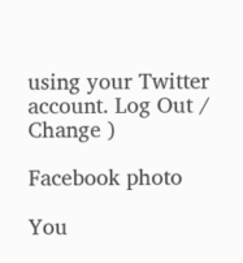using your Twitter account. Log Out /  Change )

Facebook photo

You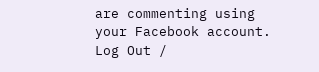are commenting using your Facebook account. Log Out /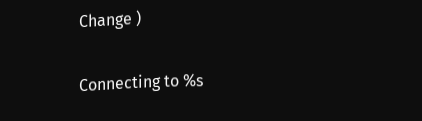Change )


Connecting to %s